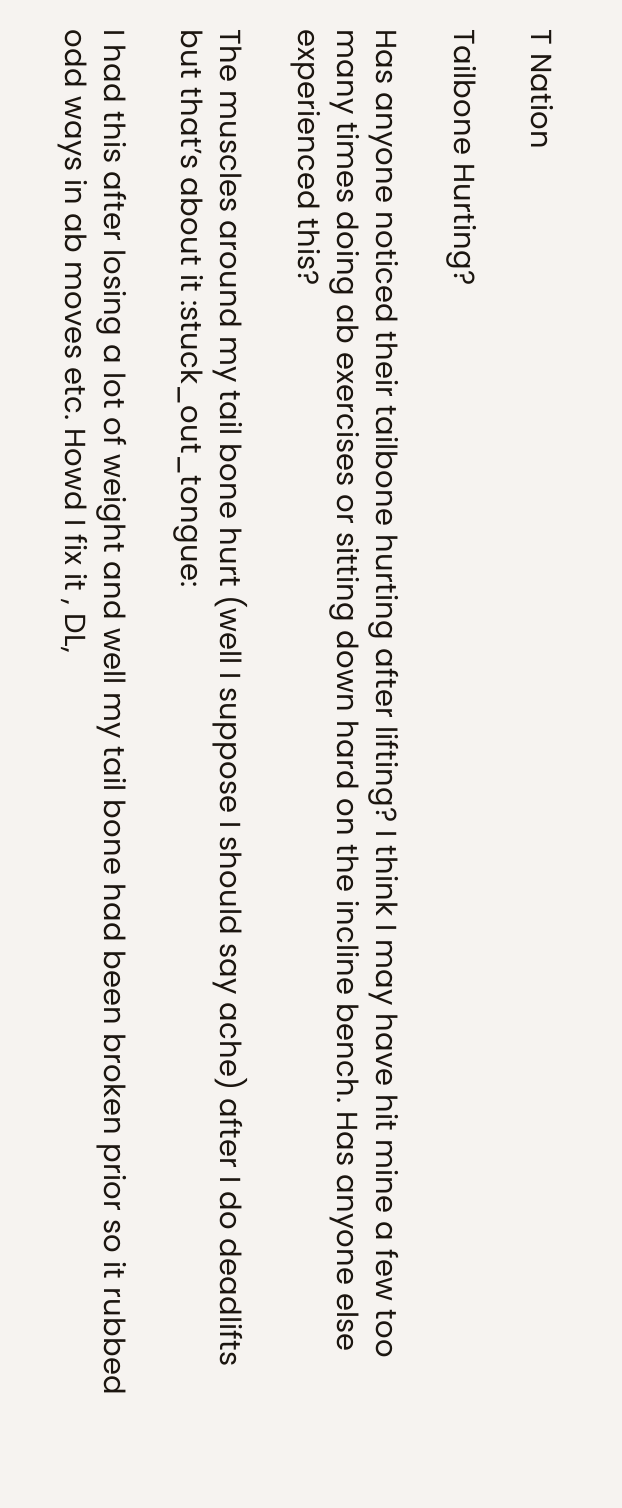T Nation

Tailbone Hurting?

Has anyone noticed their tailbone hurting after lifting? I think I may have hit mine a few too many times doing ab exercises or sitting down hard on the incline bench. Has anyone else experienced this?

The muscles around my tail bone hurt (well I suppose I should say ache) after I do deadlifts but that’s about it :stuck_out_tongue:

I had this after losing a lot of weight and well my tail bone had been broken prior so it rubbed odd ways in ab moves etc. Howd I fix it , DL,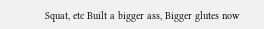Squat, etc Built a bigger ass, Bigger glutes now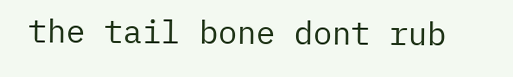the tail bone dont rub